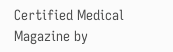Certified Medical Magazine by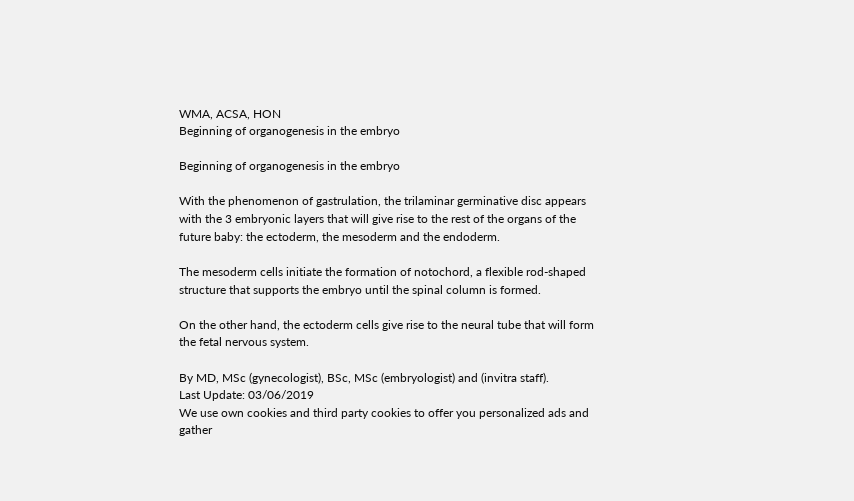WMA, ACSA, HON
Beginning of organogenesis in the embryo

Beginning of organogenesis in the embryo

With the phenomenon of gastrulation, the trilaminar germinative disc appears with the 3 embryonic layers that will give rise to the rest of the organs of the future baby: the ectoderm, the mesoderm and the endoderm.

The mesoderm cells initiate the formation of notochord, a flexible rod-shaped structure that supports the embryo until the spinal column is formed.

On the other hand, the ectoderm cells give rise to the neural tube that will form the fetal nervous system.

By MD, MSc (gynecologist), BSc, MSc (embryologist) and (invitra staff).
Last Update: 03/06/2019
We use own cookies and third party cookies to offer you personalized ads and gather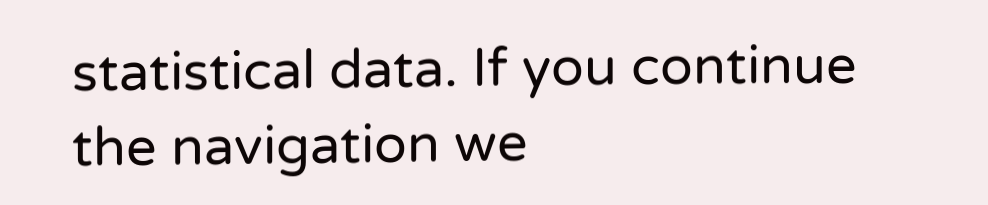statistical data. If you continue the navigation we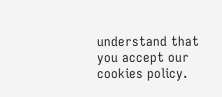understand that you accept our cookies policy.